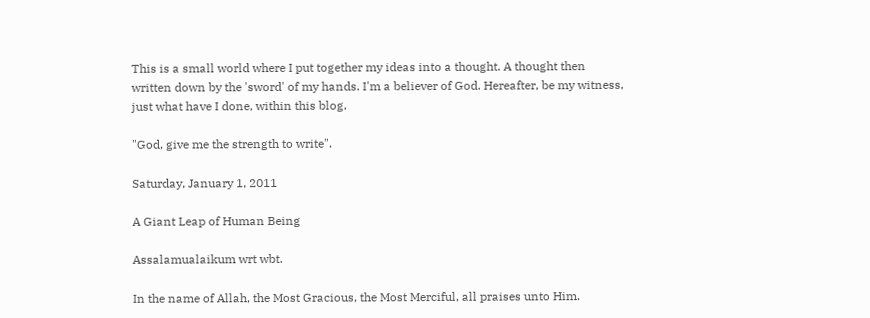This is a small world where I put together my ideas into a thought. A thought then written down by the 'sword' of my hands. I'm a believer of God. Hereafter, be my witness, just what have I done, within this blog.

"God, give me the strength to write".

Saturday, January 1, 2011

A Giant Leap of Human Being

Assalamualaikum wrt wbt.

In the name of Allah, the Most Gracious, the Most Merciful, all praises unto Him.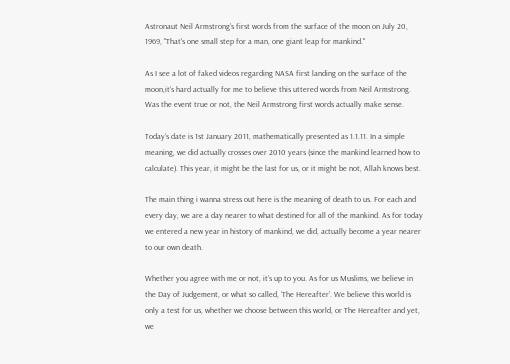Astronaut Neil Armstrong's first words from the surface of the moon on July 20, 1969, "That's one small step for a man, one giant leap for mankind."

As I see a lot of faked videos regarding NASA first landing on the surface of the moon,it’s hard actually for me to believe this uttered words from Neil Armstrong. Was the event true or not, the Neil Armstrong first words actually make sense.

Today’s date is 1st January 2011, mathematically presented as 1.1.11. In a simple meaning, we did actually crosses over 2010 years (since the mankind learned how to calculate). This year, it might be the last for us, or it might be not, Allah knows best.

The main thing i wanna stress out here is the meaning of death to us. For each and every day, we are a day nearer to what destined for all of the mankind. As for today we entered a new year in history of mankind, we did, actually become a year nearer to our own death.

Whether you agree with me or not, it’s up to you. As for us Muslims, we believe in the Day of Judgement, or what so called, ‘The Hereafter’. We believe this world is only a test for us, whether we choose between this world, or The Hereafter and yet, we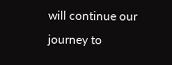will continue our journey to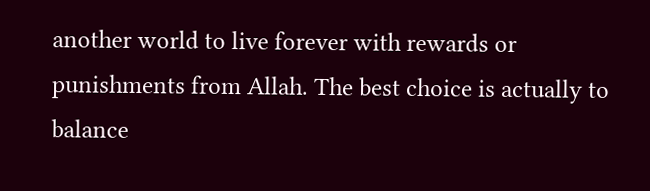another world to live forever with rewards or punishments from Allah. The best choice is actually to balance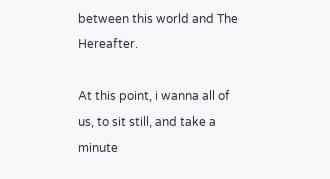between this world and The Hereafter.

At this point, i wanna all of us, to sit still, and take a minute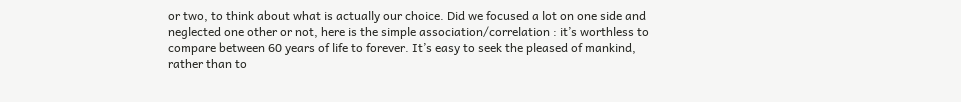or two, to think about what is actually our choice. Did we focused a lot on one side and neglected one other or not, here is the simple association/correlation : it’s worthless to compare between 60 years of life to forever. It’s easy to seek the pleased of mankind, rather than to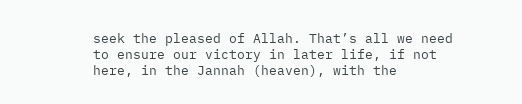seek the pleased of Allah. That’s all we need to ensure our victory in later life, if not here, in the Jannah (heaven), with the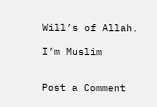Will’s of Allah.

I’m Muslim


Post a Comment